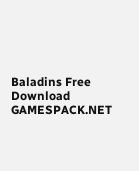Baladins Free Download GAMESPACK.NET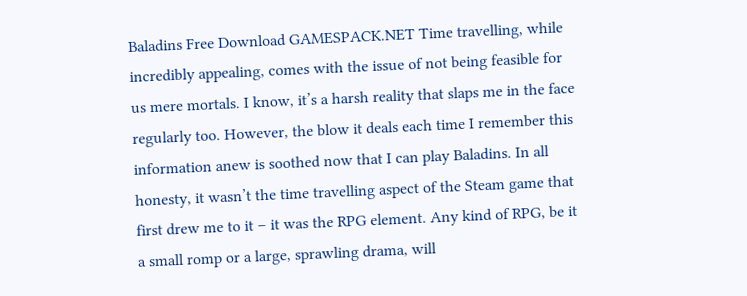Baladins Free Download GAMESPACK.NET Time travelling, while incredibly appealing, comes with the issue of not being feasible for us mere mortals. I know, it’s a harsh reality that slaps me in the face regularly too. However, the blow it deals each time I remember this information anew is soothed now that I can play Baladins. In all honesty, it wasn’t the time travelling aspect of the Steam game that first drew me to it – it was the RPG element. Any kind of RPG, be it a small romp or a large, sprawling drama, will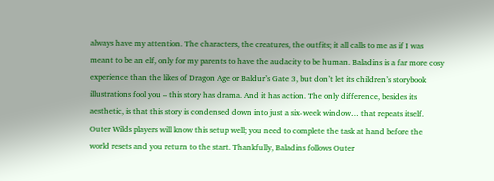always have my attention. The characters, the creatures, the outfits; it all calls to me as if I was meant to be an elf, only for my parents to have the audacity to be human. Baladins is a far more cosy experience than the likes of Dragon Age or Baldur’s Gate 3, but don’t let its children’s storybook illustrations fool you – this story has drama. And it has action. The only difference, besides its aesthetic, is that this story is condensed down into just a six-week window… that repeats itself. Outer Wilds players will know this setup well; you need to complete the task at hand before the world resets and you return to the start. Thankfully, Baladins follows Outer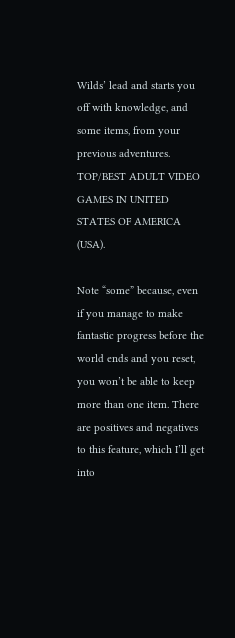Wilds’ lead and starts you off with knowledge, and some items, from your previous adventures. TOP/BEST ADULT VIDEO GAMES IN UNITED STATES OF AMERICA (USA).

Note “some” because, even if you manage to make fantastic progress before the world ends and you reset, you won’t be able to keep more than one item. There are positives and negatives to this feature, which I’ll get into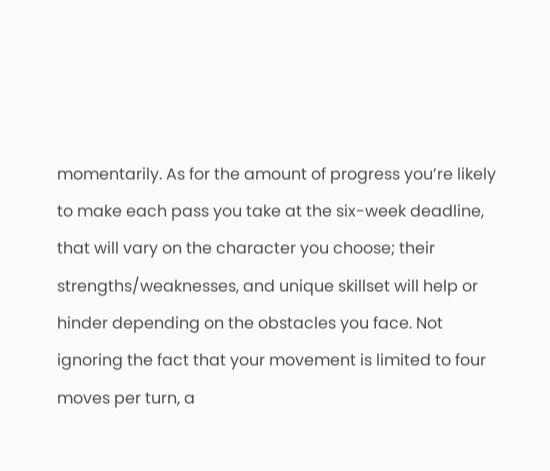momentarily. As for the amount of progress you’re likely to make each pass you take at the six-week deadline, that will vary on the character you choose; their strengths/weaknesses, and unique skillset will help or hinder depending on the obstacles you face. Not ignoring the fact that your movement is limited to four moves per turn, a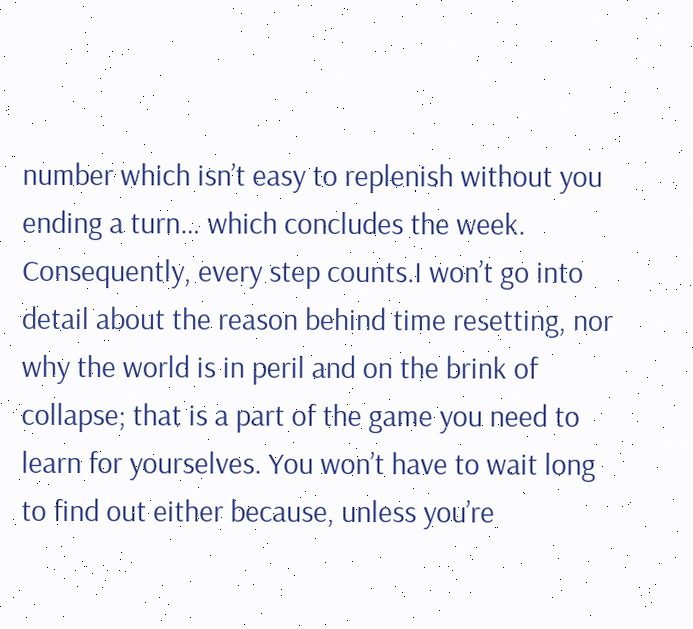number which isn’t easy to replenish without you ending a turn… which concludes the week. Consequently, every step counts.I won’t go into detail about the reason behind time resetting, nor why the world is in peril and on the brink of collapse; that is a part of the game you need to learn for yourselves. You won’t have to wait long to find out either because, unless you’re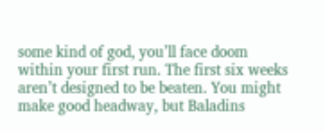some kind of god, you’ll face doom within your first run. The first six weeks aren’t designed to be beaten. You might make good headway, but Baladins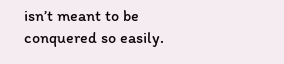isn’t meant to be conquered so easily.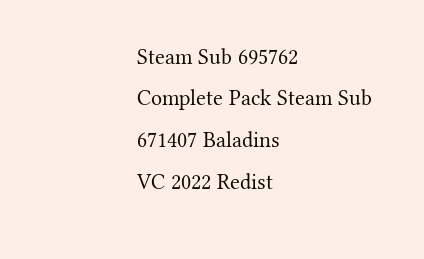Steam Sub 695762 Complete Pack Steam Sub 671407 Baladins
VC 2022 Redist